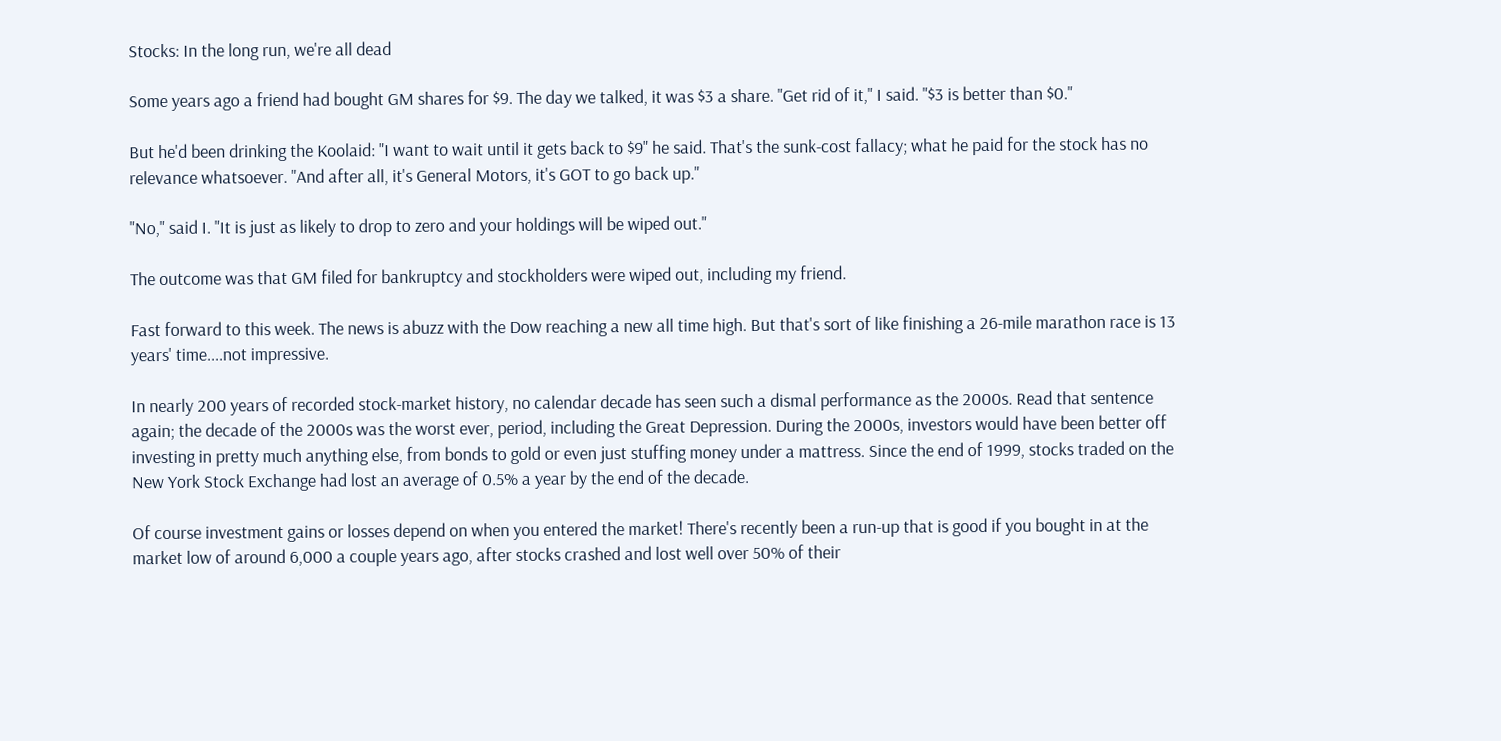Stocks: In the long run, we're all dead

Some years ago a friend had bought GM shares for $9. The day we talked, it was $3 a share. "Get rid of it," I said. "$3 is better than $0."

But he'd been drinking the Koolaid: "I want to wait until it gets back to $9" he said. That's the sunk-cost fallacy; what he paid for the stock has no relevance whatsoever. "And after all, it's General Motors, it's GOT to go back up."

"No," said I. "It is just as likely to drop to zero and your holdings will be wiped out."

The outcome was that GM filed for bankruptcy and stockholders were wiped out, including my friend.

Fast forward to this week. The news is abuzz with the Dow reaching a new all time high. But that's sort of like finishing a 26-mile marathon race is 13 years' time....not impressive.

In nearly 200 years of recorded stock-market history, no calendar decade has seen such a dismal performance as the 2000s. Read that sentence again; the decade of the 2000s was the worst ever, period, including the Great Depression. During the 2000s, investors would have been better off investing in pretty much anything else, from bonds to gold or even just stuffing money under a mattress. Since the end of 1999, stocks traded on the New York Stock Exchange had lost an average of 0.5% a year by the end of the decade.

Of course investment gains or losses depend on when you entered the market! There's recently been a run-up that is good if you bought in at the market low of around 6,000 a couple years ago, after stocks crashed and lost well over 50% of their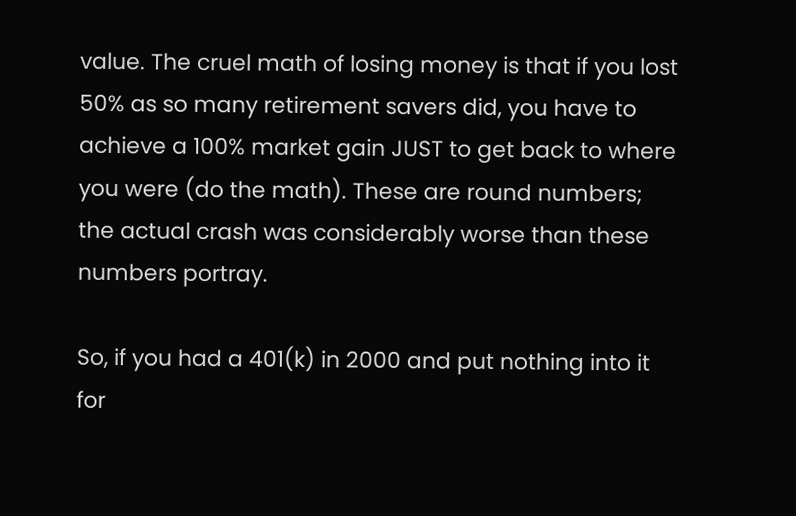value. The cruel math of losing money is that if you lost 50% as so many retirement savers did, you have to achieve a 100% market gain JUST to get back to where you were (do the math). These are round numbers; the actual crash was considerably worse than these numbers portray.

So, if you had a 401(k) in 2000 and put nothing into it for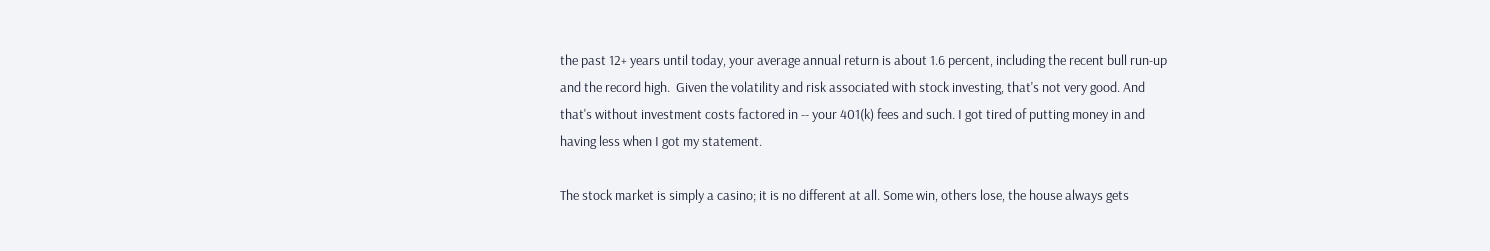the past 12+ years until today, your average annual return is about 1.6 percent, including the recent bull run-up and the record high.  Given the volatility and risk associated with stock investing, that's not very good. And that's without investment costs factored in -- your 401(k) fees and such. I got tired of putting money in and having less when I got my statement.

The stock market is simply a casino; it is no different at all. Some win, others lose, the house always gets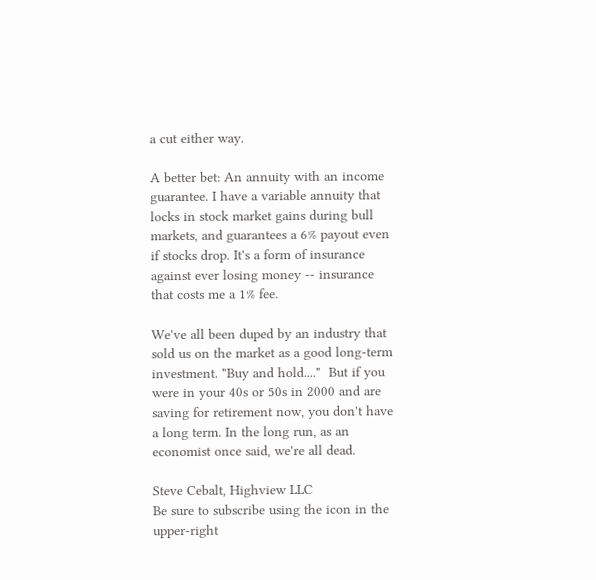a cut either way.

A better bet: An annuity with an income guarantee. I have a variable annuity that locks in stock market gains during bull markets, and guarantees a 6% payout even if stocks drop. It's a form of insurance against ever losing money -- insurance that costs me a 1% fee.

We've all been duped by an industry that sold us on the market as a good long-term investment. "Buy and hold...."  But if you were in your 40s or 50s in 2000 and are saving for retirement now, you don't have a long term. In the long run, as an economist once said, we're all dead.

Steve Cebalt, Highview LLC
Be sure to subscribe using the icon in the upper-right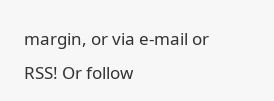margin, or via e-mail or RSS! Or follow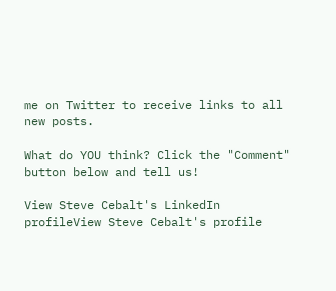me on Twitter to receive links to all new posts.

What do YOU think? Click the "Comment" button below and tell us!

View Steve Cebalt's LinkedIn profileView Steve Cebalt's profile